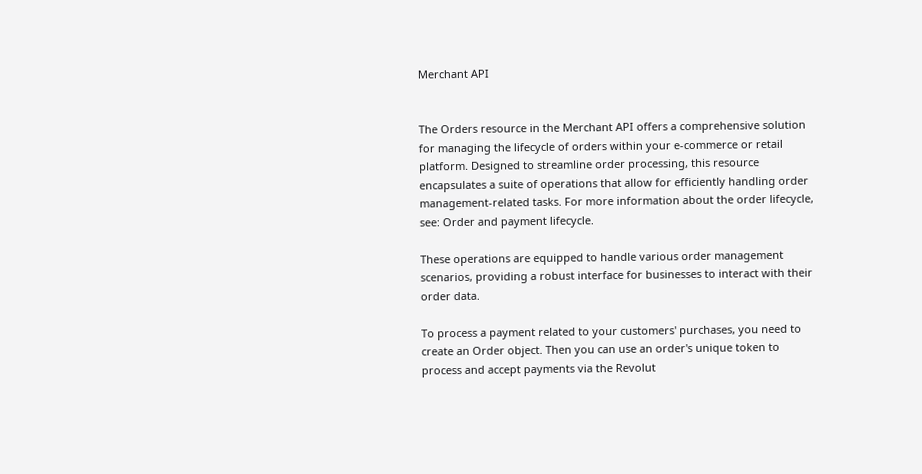Merchant API


The Orders resource in the Merchant API offers a comprehensive solution for managing the lifecycle of orders within your e-commerce or retail platform. Designed to streamline order processing, this resource encapsulates a suite of operations that allow for efficiently handling order management-related tasks. For more information about the order lifecycle, see: Order and payment lifecycle.

These operations are equipped to handle various order management scenarios, providing a robust interface for businesses to interact with their order data.

To process a payment related to your customers' purchases, you need to create an Order object. Then you can use an order's unique token to process and accept payments via the Revolut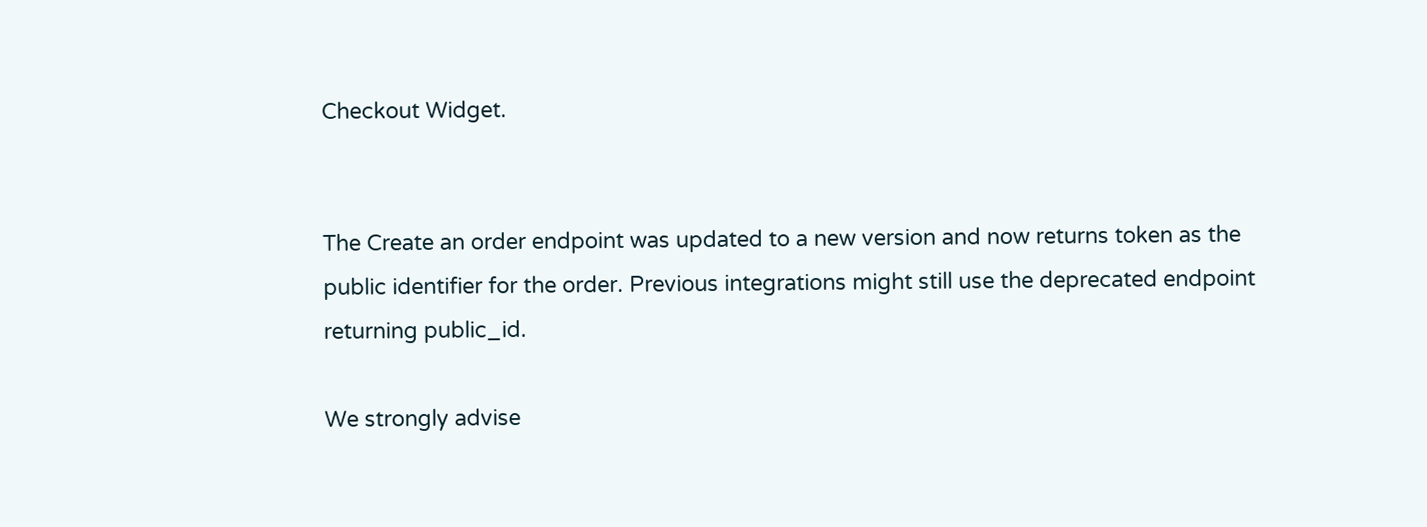Checkout Widget.


The Create an order endpoint was updated to a new version and now returns token as the public identifier for the order. Previous integrations might still use the deprecated endpoint returning public_id.

We strongly advise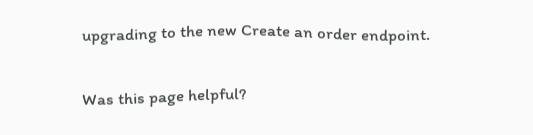upgrading to the new Create an order endpoint.

Was this page helpful?